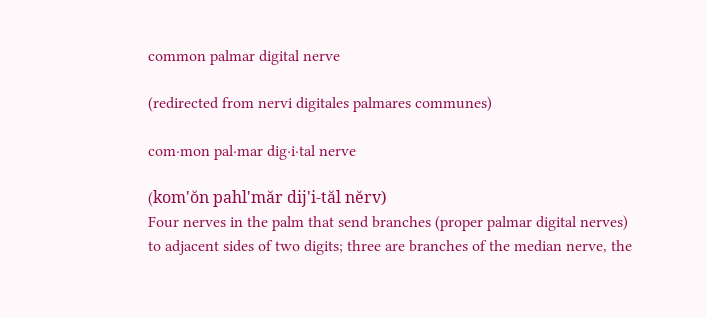common palmar digital nerve

(redirected from nervi digitales palmares communes)

com·mon pal·mar dig·i·tal nerve

(kom'ŏn pahl'măr dij'i-tăl nĕrv)
Four nerves in the palm that send branches (proper palmar digital nerves) to adjacent sides of two digits; three are branches of the median nerve, the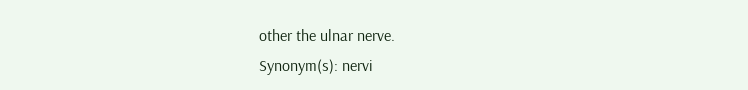other the ulnar nerve.
Synonym(s): nervi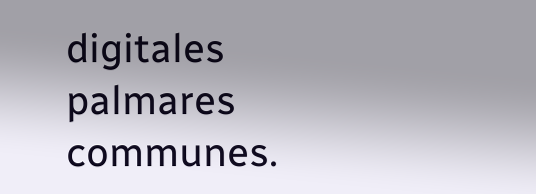digitales palmares communes.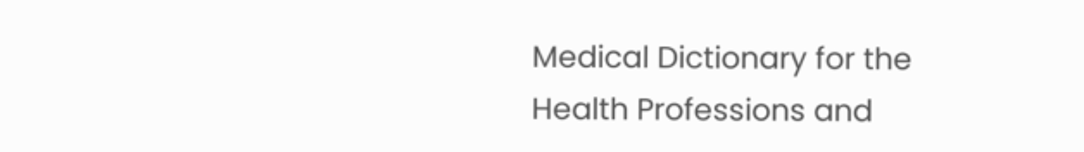Medical Dictionary for the Health Professions and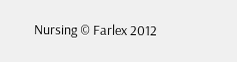Nursing © Farlex 2012